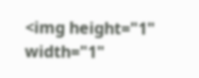<img height="1" width="1"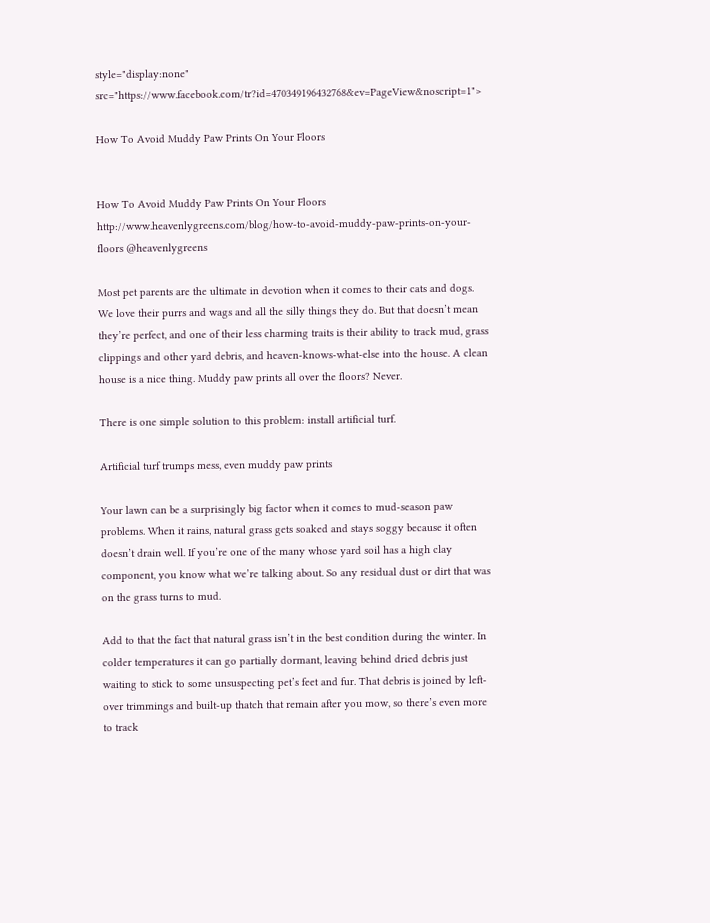style="display:none" src="https://www.facebook.com/tr?id=470349196432768&ev=PageView&noscript=1">

How To Avoid Muddy Paw Prints On Your Floors


How To Avoid Muddy Paw Prints On Your Floors http://www.heavenlygreens.com/blog/how-to-avoid-muddy-paw-prints-on-your-floors @heavenlygreens

Most pet parents are the ultimate in devotion when it comes to their cats and dogs. We love their purrs and wags and all the silly things they do. But that doesn’t mean they’re perfect, and one of their less charming traits is their ability to track mud, grass clippings and other yard debris, and heaven-knows-what-else into the house. A clean house is a nice thing. Muddy paw prints all over the floors? Never.

There is one simple solution to this problem: install artificial turf.

Artificial turf trumps mess, even muddy paw prints

Your lawn can be a surprisingly big factor when it comes to mud-season paw problems. When it rains, natural grass gets soaked and stays soggy because it often doesn’t drain well. If you’re one of the many whose yard soil has a high clay component, you know what we’re talking about. So any residual dust or dirt that was on the grass turns to mud.

Add to that the fact that natural grass isn’t in the best condition during the winter. In colder temperatures it can go partially dormant, leaving behind dried debris just waiting to stick to some unsuspecting pet’s feet and fur. That debris is joined by left-over trimmings and built-up thatch that remain after you mow, so there’s even more to track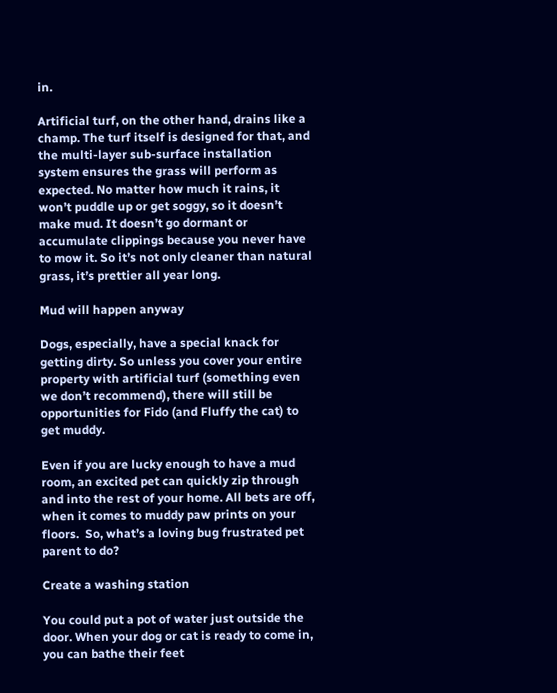in.

Artificial turf, on the other hand, drains like a champ. The turf itself is designed for that, and the multi-layer sub-surface installation system ensures the grass will perform as expected. No matter how much it rains, it won’t puddle up or get soggy, so it doesn’t make mud. It doesn’t go dormant or accumulate clippings because you never have to mow it. So it’s not only cleaner than natural grass, it’s prettier all year long.

Mud will happen anyway

Dogs, especially, have a special knack for getting dirty. So unless you cover your entire property with artificial turf (something even we don’t recommend), there will still be opportunities for Fido (and Fluffy the cat) to get muddy.

Even if you are lucky enough to have a mud room, an excited pet can quickly zip through and into the rest of your home. All bets are off, when it comes to muddy paw prints on your floors.  So, what’s a loving bug frustrated pet parent to do?

Create a washing station

You could put a pot of water just outside the door. When your dog or cat is ready to come in, you can bathe their feet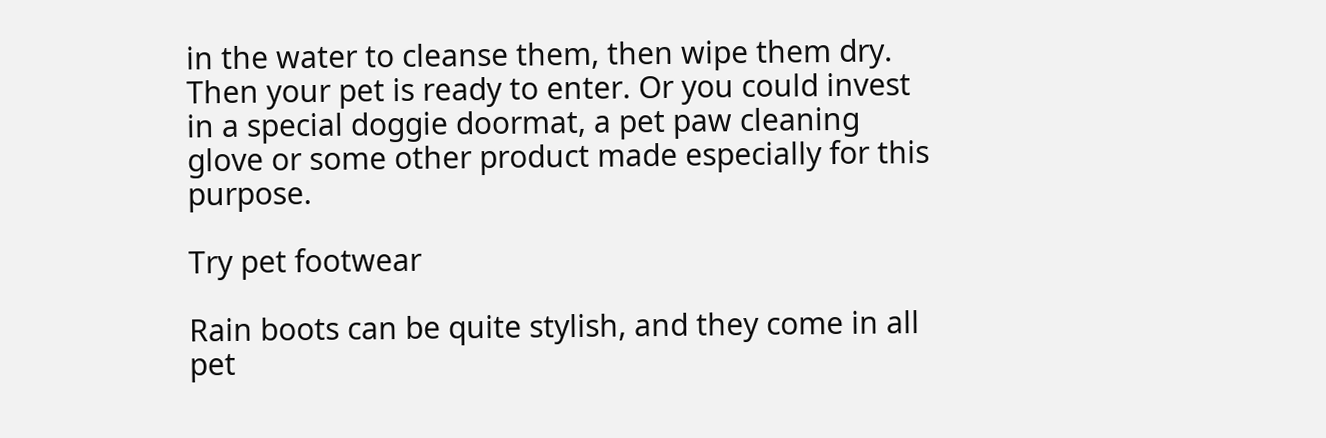in the water to cleanse them, then wipe them dry. Then your pet is ready to enter. Or you could invest in a special doggie doormat, a pet paw cleaning glove or some other product made especially for this purpose.

Try pet footwear

Rain boots can be quite stylish, and they come in all pet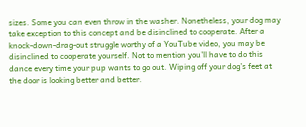sizes. Some you can even throw in the washer. Nonetheless, your dog may take exception to this concept and be disinclined to cooperate. After a knock-down-drag-out struggle worthy of a YouTube video, you may be disinclined to cooperate yourself. Not to mention you’ll have to do this dance every time your pup wants to go out. Wiping off your dog’s feet at the door is looking better and better.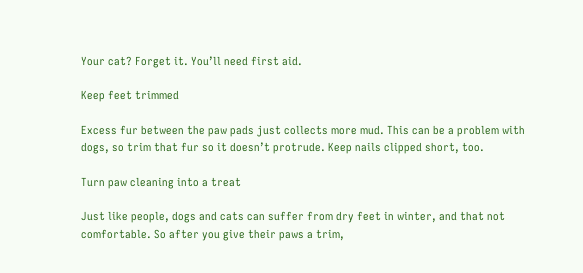Your cat? Forget it. You’ll need first aid.

Keep feet trimmed

Excess fur between the paw pads just collects more mud. This can be a problem with dogs, so trim that fur so it doesn’t protrude. Keep nails clipped short, too.

Turn paw cleaning into a treat

Just like people, dogs and cats can suffer from dry feet in winter, and that not comfortable. So after you give their paws a trim,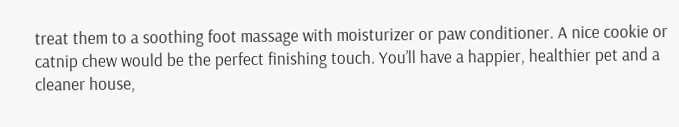treat them to a soothing foot massage with moisturizer or paw conditioner. A nice cookie or catnip chew would be the perfect finishing touch. You’ll have a happier, healthier pet and a cleaner house,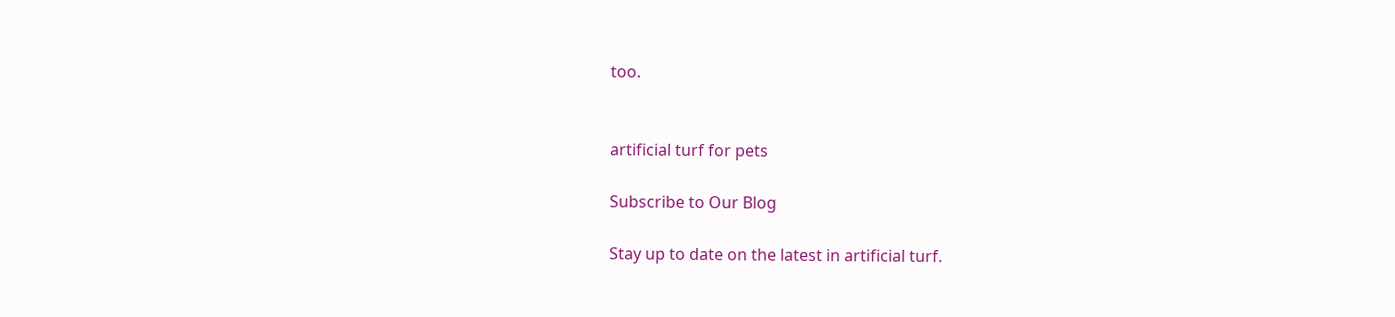too.


artificial turf for pets

Subscribe to Our Blog

Stay up to date on the latest in artificial turf.